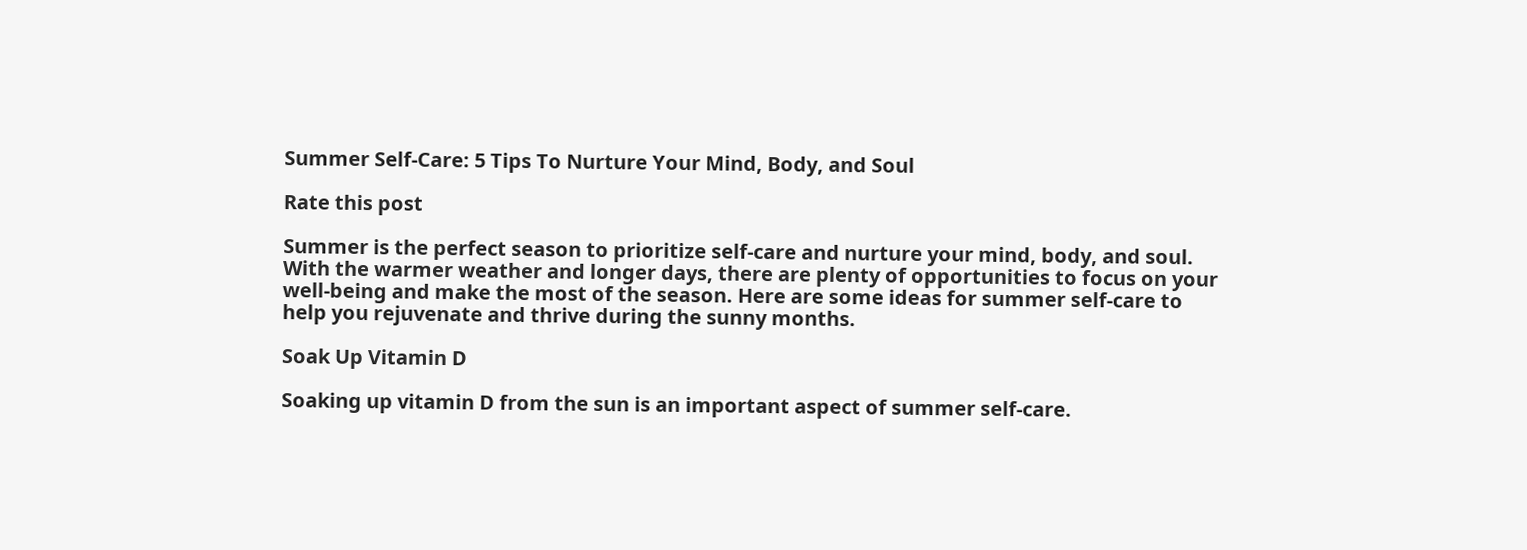Summer Self-Care: 5 Tips To Nurture Your Mind, Body, and Soul

Rate this post

Summer is the perfect season to prioritize self-care and nurture your mind, body, and soul. With the warmer weather and longer days, there are plenty of opportunities to focus on your well-being and make the most of the season. Here are some ideas for summer self-care to help you rejuvenate and thrive during the sunny months.

Soak Up Vitamin D

Soaking up vitamin D from the sun is an important aspect of summer self-care.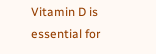Vitamin D is essential for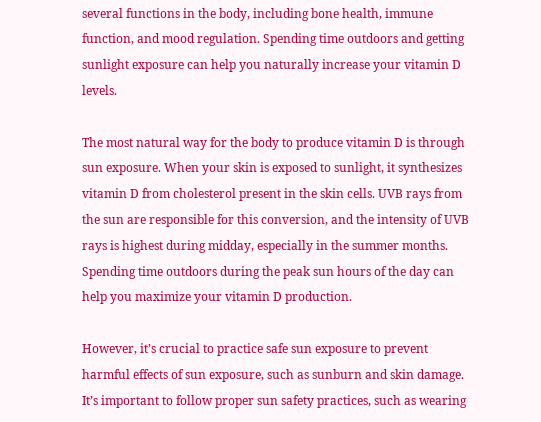several functions in the body, including bone health, immune function, and mood regulation. Spending time outdoors and getting sunlight exposure can help you naturally increase your vitamin D levels.

The most natural way for the body to produce vitamin D is through sun exposure. When your skin is exposed to sunlight, it synthesizes vitamin D from cholesterol present in the skin cells. UVB rays from the sun are responsible for this conversion, and the intensity of UVB rays is highest during midday, especially in the summer months. Spending time outdoors during the peak sun hours of the day can help you maximize your vitamin D production.

However, it’s crucial to practice safe sun exposure to prevent harmful effects of sun exposure, such as sunburn and skin damage. It’s important to follow proper sun safety practices, such as wearing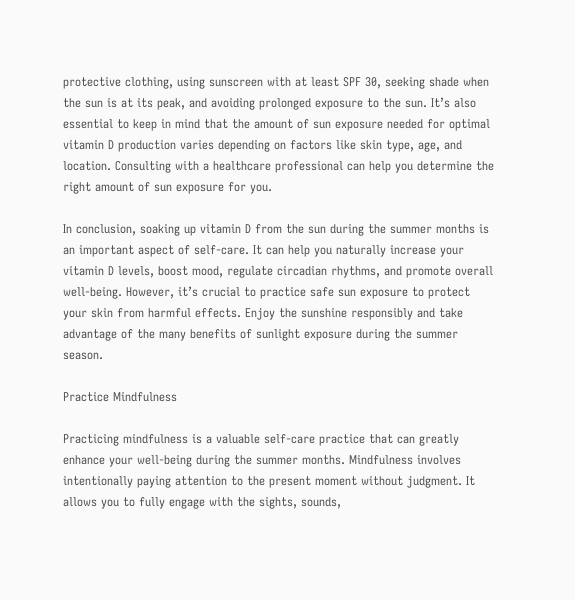protective clothing, using sunscreen with at least SPF 30, seeking shade when the sun is at its peak, and avoiding prolonged exposure to the sun. It’s also essential to keep in mind that the amount of sun exposure needed for optimal vitamin D production varies depending on factors like skin type, age, and location. Consulting with a healthcare professional can help you determine the right amount of sun exposure for you.

In conclusion, soaking up vitamin D from the sun during the summer months is an important aspect of self-care. It can help you naturally increase your vitamin D levels, boost mood, regulate circadian rhythms, and promote overall well-being. However, it’s crucial to practice safe sun exposure to protect your skin from harmful effects. Enjoy the sunshine responsibly and take advantage of the many benefits of sunlight exposure during the summer season.

Practice Mindfulness

Practicing mindfulness is a valuable self-care practice that can greatly enhance your well-being during the summer months. Mindfulness involves intentionally paying attention to the present moment without judgment. It allows you to fully engage with the sights, sounds,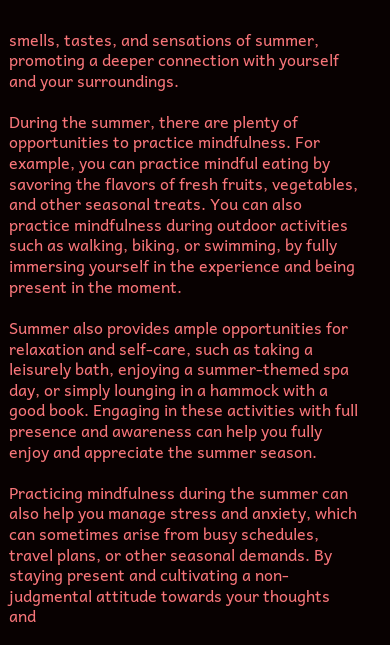smells, tastes, and sensations of summer, promoting a deeper connection with yourself and your surroundings.

During the summer, there are plenty of opportunities to practice mindfulness. For example, you can practice mindful eating by savoring the flavors of fresh fruits, vegetables, and other seasonal treats. You can also practice mindfulness during outdoor activities such as walking, biking, or swimming, by fully immersing yourself in the experience and being present in the moment.

Summer also provides ample opportunities for relaxation and self-care, such as taking a leisurely bath, enjoying a summer-themed spa day, or simply lounging in a hammock with a good book. Engaging in these activities with full presence and awareness can help you fully enjoy and appreciate the summer season.

Practicing mindfulness during the summer can also help you manage stress and anxiety, which can sometimes arise from busy schedules, travel plans, or other seasonal demands. By staying present and cultivating a non-judgmental attitude towards your thoughts and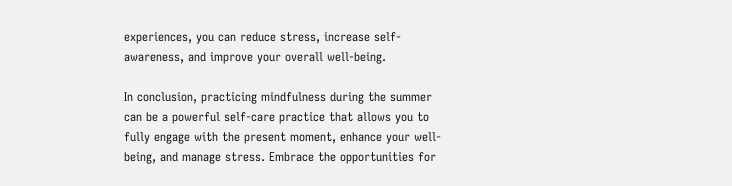experiences, you can reduce stress, increase self-awareness, and improve your overall well-being.

In conclusion, practicing mindfulness during the summer can be a powerful self-care practice that allows you to fully engage with the present moment, enhance your well-being, and manage stress. Embrace the opportunities for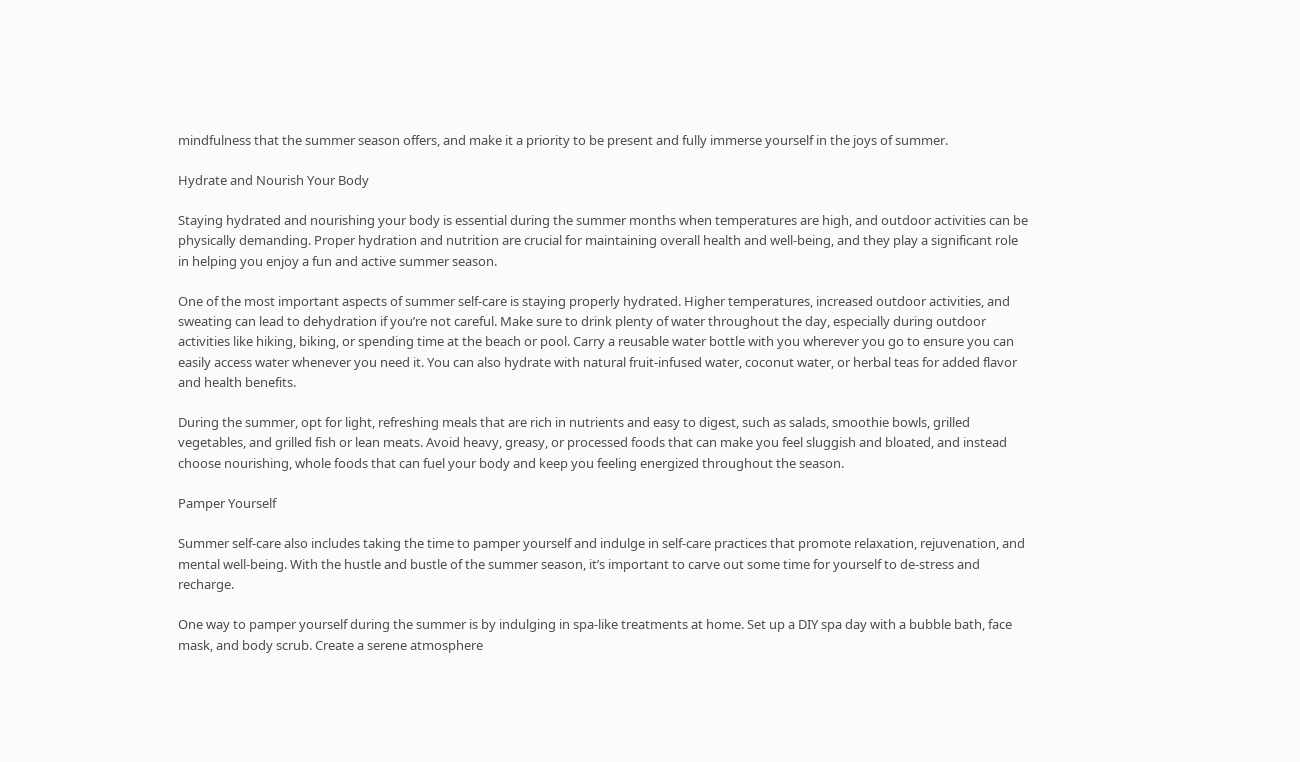mindfulness that the summer season offers, and make it a priority to be present and fully immerse yourself in the joys of summer.

Hydrate and Nourish Your Body

Staying hydrated and nourishing your body is essential during the summer months when temperatures are high, and outdoor activities can be physically demanding. Proper hydration and nutrition are crucial for maintaining overall health and well-being, and they play a significant role in helping you enjoy a fun and active summer season.

One of the most important aspects of summer self-care is staying properly hydrated. Higher temperatures, increased outdoor activities, and sweating can lead to dehydration if you’re not careful. Make sure to drink plenty of water throughout the day, especially during outdoor activities like hiking, biking, or spending time at the beach or pool. Carry a reusable water bottle with you wherever you go to ensure you can easily access water whenever you need it. You can also hydrate with natural fruit-infused water, coconut water, or herbal teas for added flavor and health benefits.

During the summer, opt for light, refreshing meals that are rich in nutrients and easy to digest, such as salads, smoothie bowls, grilled vegetables, and grilled fish or lean meats. Avoid heavy, greasy, or processed foods that can make you feel sluggish and bloated, and instead choose nourishing, whole foods that can fuel your body and keep you feeling energized throughout the season.

Pamper Yourself

Summer self-care also includes taking the time to pamper yourself and indulge in self-care practices that promote relaxation, rejuvenation, and mental well-being. With the hustle and bustle of the summer season, it’s important to carve out some time for yourself to de-stress and recharge.

One way to pamper yourself during the summer is by indulging in spa-like treatments at home. Set up a DIY spa day with a bubble bath, face mask, and body scrub. Create a serene atmosphere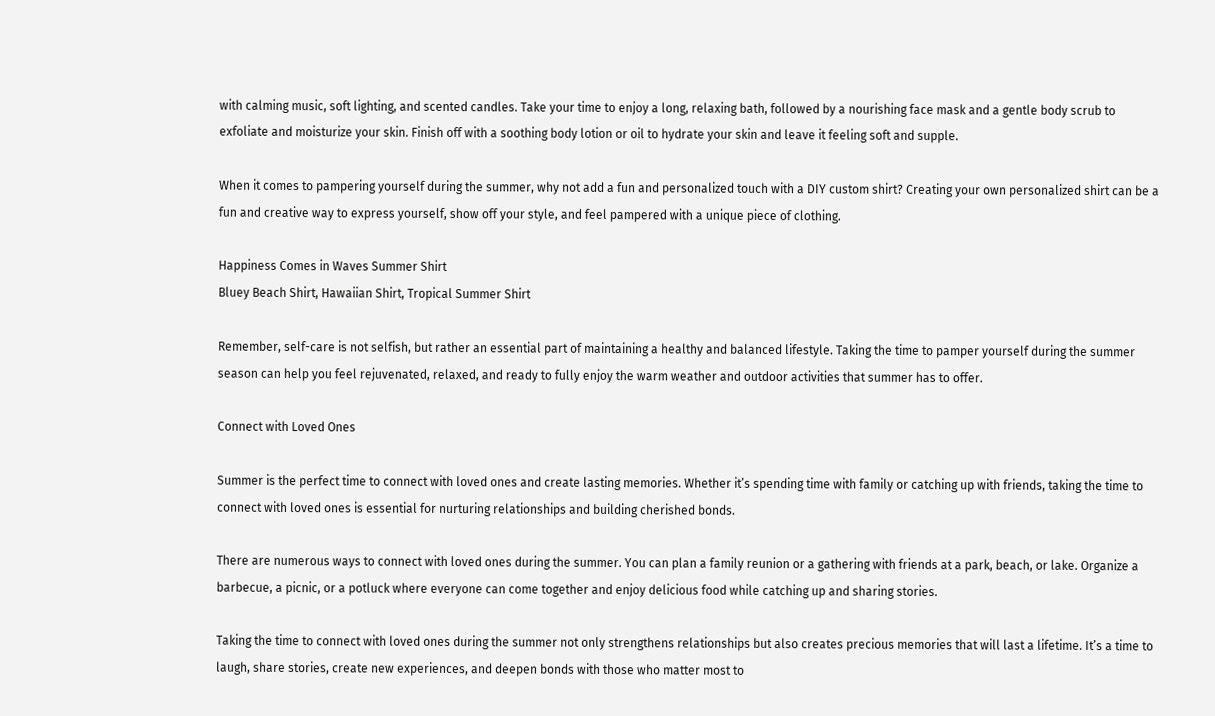with calming music, soft lighting, and scented candles. Take your time to enjoy a long, relaxing bath, followed by a nourishing face mask and a gentle body scrub to exfoliate and moisturize your skin. Finish off with a soothing body lotion or oil to hydrate your skin and leave it feeling soft and supple.

When it comes to pampering yourself during the summer, why not add a fun and personalized touch with a DIY custom shirt? Creating your own personalized shirt can be a fun and creative way to express yourself, show off your style, and feel pampered with a unique piece of clothing.

Happiness Comes in Waves Summer Shirt
Bluey Beach Shirt, Hawaiian Shirt, Tropical Summer Shirt

Remember, self-care is not selfish, but rather an essential part of maintaining a healthy and balanced lifestyle. Taking the time to pamper yourself during the summer season can help you feel rejuvenated, relaxed, and ready to fully enjoy the warm weather and outdoor activities that summer has to offer.

Connect with Loved Ones

Summer is the perfect time to connect with loved ones and create lasting memories. Whether it’s spending time with family or catching up with friends, taking the time to connect with loved ones is essential for nurturing relationships and building cherished bonds.

There are numerous ways to connect with loved ones during the summer. You can plan a family reunion or a gathering with friends at a park, beach, or lake. Organize a barbecue, a picnic, or a potluck where everyone can come together and enjoy delicious food while catching up and sharing stories.

Taking the time to connect with loved ones during the summer not only strengthens relationships but also creates precious memories that will last a lifetime. It’s a time to laugh, share stories, create new experiences, and deepen bonds with those who matter most to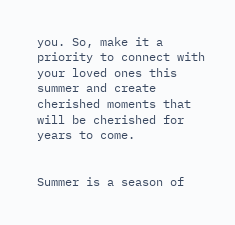you. So, make it a priority to connect with your loved ones this summer and create cherished moments that will be cherished for years to come.


Summer is a season of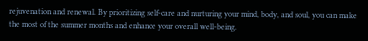rejuvenation and renewal. By prioritizing self-care and nurturing your mind, body, and soul, you can make the most of the summer months and enhance your overall well-being.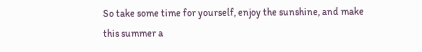So take some time for yourself, enjoy the sunshine, and make this summer a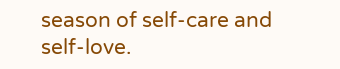season of self-care and self-love.